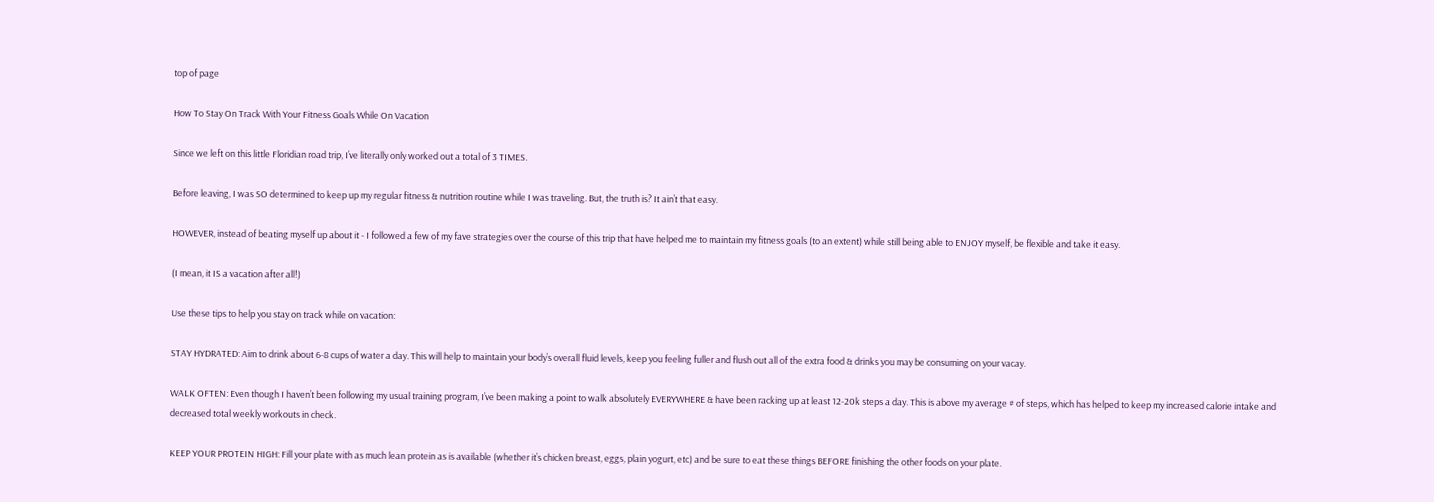top of page

How To Stay On Track With Your Fitness Goals While On Vacation

Since we left on this little Floridian road trip, I’ve literally only worked out a total of 3 TIMES.

Before leaving, I was SO determined to keep up my regular fitness & nutrition routine while I was traveling. But, the truth is? It ain’t that easy.

HOWEVER, instead of beating myself up about it - I followed a few of my fave strategies over the course of this trip that have helped me to maintain my fitness goals (to an extent) while still being able to ENJOY myself, be flexible and take it easy.

(I mean, it IS a vacation after all!)

Use these tips to help you stay on track while on vacation:

STAY HYDRATED: Aim to drink about 6-8 cups of water a day. This will help to maintain your body’s overall fluid levels, keep you feeling fuller and flush out all of the extra food & drinks you may be consuming on your vacay.

WALK OFTEN: Even though I haven’t been following my usual training program, I’ve been making a point to walk absolutely EVERYWHERE & have been racking up at least 12-20k steps a day. This is above my average # of steps, which has helped to keep my increased calorie intake and decreased total weekly workouts in check.

KEEP YOUR PROTEIN HIGH: Fill your plate with as much lean protein as is available (whether it’s chicken breast, eggs, plain yogurt, etc) and be sure to eat these things BEFORE finishing the other foods on your plate.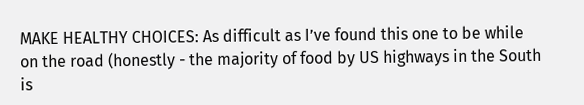MAKE HEALTHY CHOICES: As difficult as I’ve found this one to be while on the road (honestly - the majority of food by US highways in the South is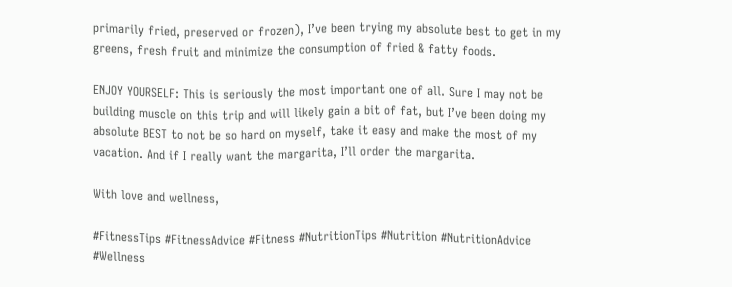primarily fried, preserved or frozen), I’ve been trying my absolute best to get in my greens, fresh fruit and minimize the consumption of fried & fatty foods.

ENJOY YOURSELF: This is seriously the most important one of all. Sure I may not be building muscle on this trip and will likely gain a bit of fat, but I’ve been doing my absolute BEST to not be so hard on myself, take it easy and make the most of my vacation. And if I really want the margarita, I’ll order the margarita.

With love and wellness,

#FitnessTips #FitnessAdvice #Fitness #NutritionTips #Nutrition #NutritionAdvice #Wellness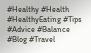#Healthy #Health #HealthyEating #Tips #Advice #Balance #Blog #Travel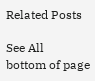Related Posts

See All
bottom of page